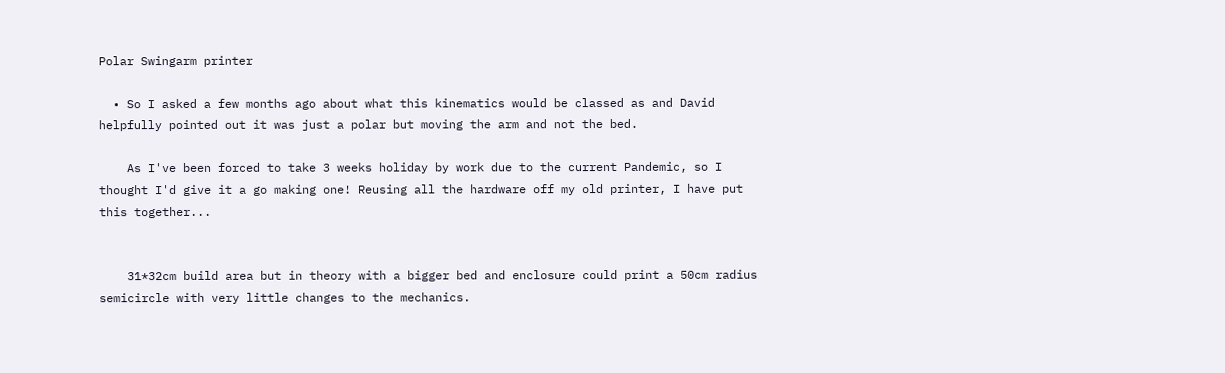Polar Swingarm printer

  • So I asked a few months ago about what this kinematics would be classed as and David helpfully pointed out it was just a polar but moving the arm and not the bed.

    As I've been forced to take 3 weeks holiday by work due to the current Pandemic, so I thought I'd give it a go making one! Reusing all the hardware off my old printer, I have put this together...


    31*32cm build area but in theory with a bigger bed and enclosure could print a 50cm radius semicircle with very little changes to the mechanics.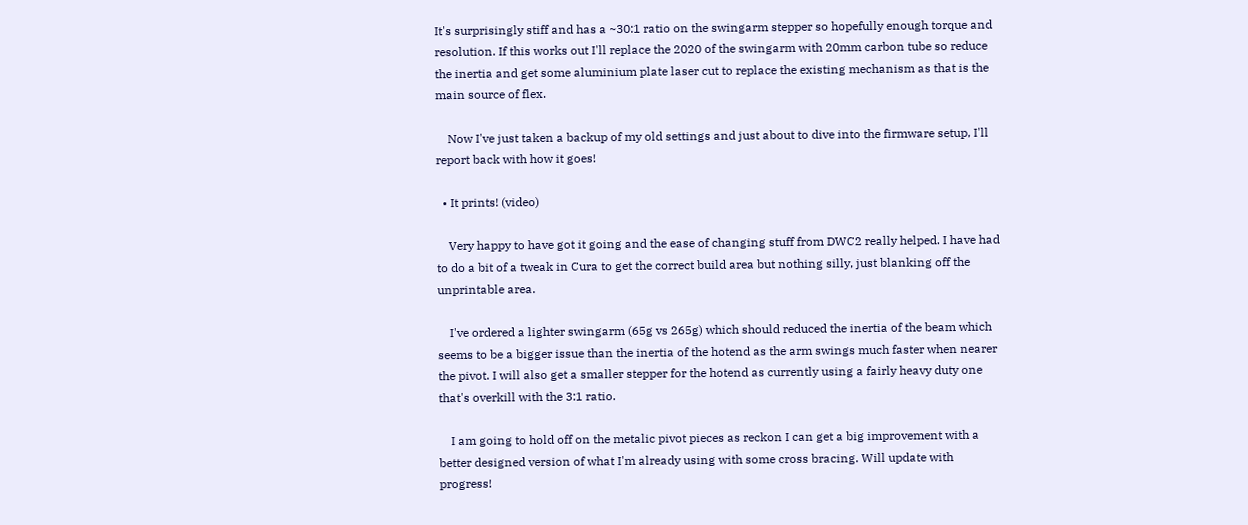It's surprisingly stiff and has a ~30:1 ratio on the swingarm stepper so hopefully enough torque and resolution. If this works out I'll replace the 2020 of the swingarm with 20mm carbon tube so reduce the inertia and get some aluminium plate laser cut to replace the existing mechanism as that is the main source of flex.

    Now I've just taken a backup of my old settings and just about to dive into the firmware setup, I'll report back with how it goes!

  • It prints! (video)

    Very happy to have got it going and the ease of changing stuff from DWC2 really helped. I have had to do a bit of a tweak in Cura to get the correct build area but nothing silly, just blanking off the unprintable area.

    I've ordered a lighter swingarm (65g vs 265g) which should reduced the inertia of the beam which seems to be a bigger issue than the inertia of the hotend as the arm swings much faster when nearer the pivot. I will also get a smaller stepper for the hotend as currently using a fairly heavy duty one that's overkill with the 3:1 ratio.

    I am going to hold off on the metalic pivot pieces as reckon I can get a big improvement with a better designed version of what I'm already using with some cross bracing. Will update with progress!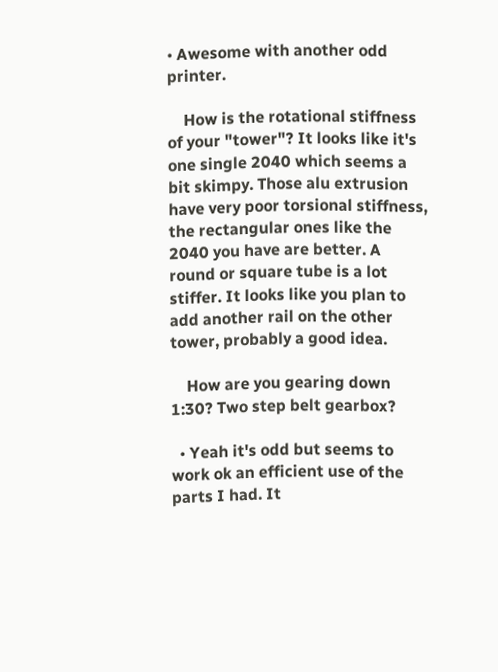• Awesome with another odd printer.

    How is the rotational stiffness of your "tower"? It looks like it's one single 2040 which seems a bit skimpy. Those alu extrusion have very poor torsional stiffness, the rectangular ones like the 2040 you have are better. A round or square tube is a lot stiffer. It looks like you plan to add another rail on the other tower, probably a good idea.

    How are you gearing down 1:30? Two step belt gearbox?

  • Yeah it's odd but seems to work ok an efficient use of the parts I had. It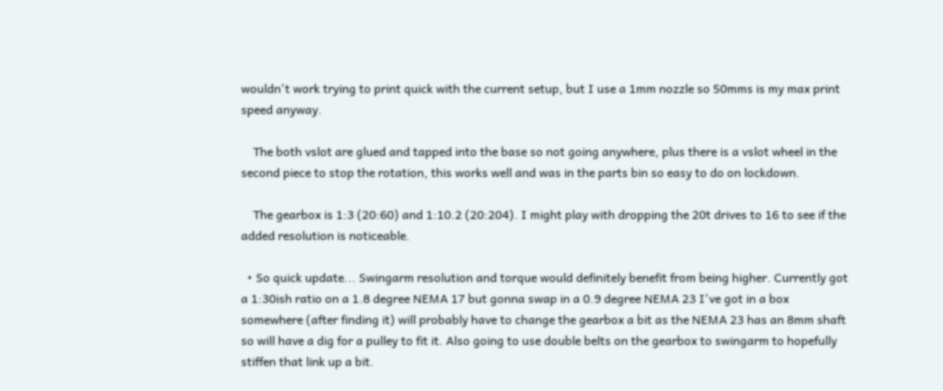wouldn't work trying to print quick with the current setup, but I use a 1mm nozzle so 50mms is my max print speed anyway.

    The both vslot are glued and tapped into the base so not going anywhere, plus there is a vslot wheel in the second piece to stop the rotation, this works well and was in the parts bin so easy to do on lockdown.

    The gearbox is 1:3 (20:60) and 1:10.2 (20:204). I might play with dropping the 20t drives to 16 to see if the added resolution is noticeable.

  • So quick update... Swingarm resolution and torque would definitely benefit from being higher. Currently got a 1:30ish ratio on a 1.8 degree NEMA 17 but gonna swap in a 0.9 degree NEMA 23 I've got in a box somewhere (after finding it) will probably have to change the gearbox a bit as the NEMA 23 has an 8mm shaft so will have a dig for a pulley to fit it. Also going to use double belts on the gearbox to swingarm to hopefully stiffen that link up a bit.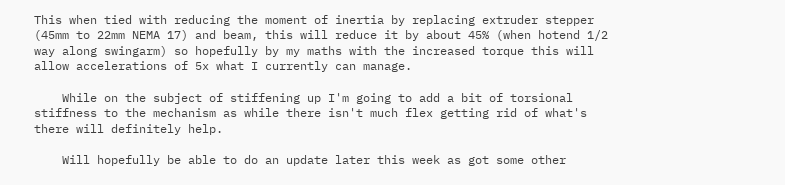This when tied with reducing the moment of inertia by replacing extruder stepper (45mm to 22mm NEMA 17) and beam, this will reduce it by about 45% (when hotend 1/2 way along swingarm) so hopefully by my maths with the increased torque this will allow accelerations of 5x what I currently can manage.

    While on the subject of stiffening up I'm going to add a bit of torsional stiffness to the mechanism as while there isn't much flex getting rid of what's there will definitely help.

    Will hopefully be able to do an update later this week as got some other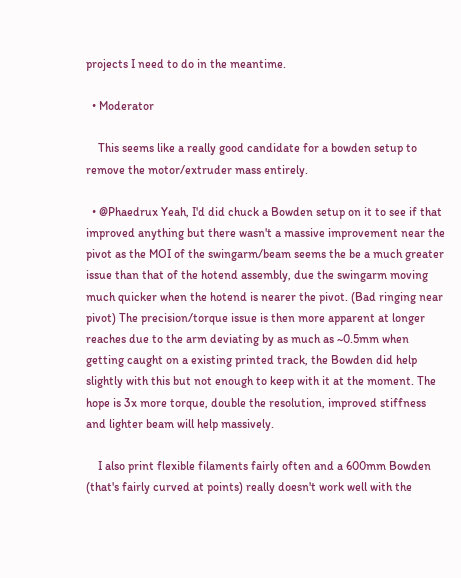projects I need to do in the meantime.

  • Moderator

    This seems like a really good candidate for a bowden setup to remove the motor/extruder mass entirely.

  • @Phaedrux Yeah, I'd did chuck a Bowden setup on it to see if that improved anything but there wasn't a massive improvement near the pivot as the MOI of the swingarm/beam seems the be a much greater issue than that of the hotend assembly, due the swingarm moving much quicker when the hotend is nearer the pivot. (Bad ringing near pivot) The precision/torque issue is then more apparent at longer reaches due to the arm deviating by as much as ~0.5mm when getting caught on a existing printed track, the Bowden did help slightly with this but not enough to keep with it at the moment. The hope is 3x more torque, double the resolution, improved stiffness and lighter beam will help massively.

    I also print flexible filaments fairly often and a 600mm Bowden (that's fairly curved at points) really doesn't work well with the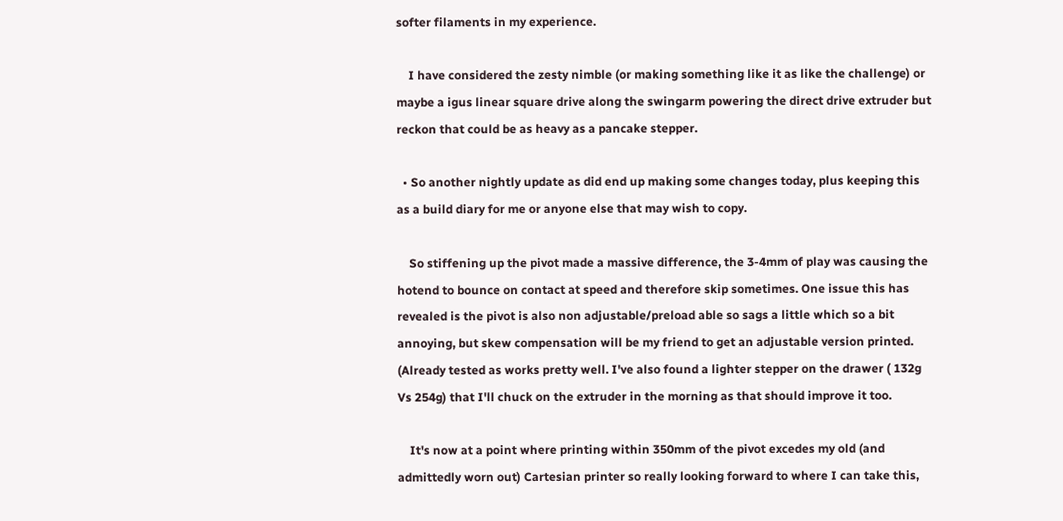softer filaments in my experience.

    I have considered the zesty nimble (or making something like it as like the challenge) or maybe a igus linear square drive along the swingarm powering the direct drive extruder but reckon that could be as heavy as a pancake stepper.

  • So another nightly update as did end up making some changes today, plus keeping this as a build diary for me or anyone else that may wish to copy.

    So stiffening up the pivot made a massive difference, the 3-4mm of play was causing the hotend to bounce on contact at speed and therefore skip sometimes. One issue this has revealed is the pivot is also non adjustable/preload able so sags a little which so a bit annoying, but skew compensation will be my friend to get an adjustable version printed. (Already tested as works pretty well. I've also found a lighter stepper on the drawer ( 132g Vs 254g) that I'll chuck on the extruder in the morning as that should improve it too.

    It's now at a point where printing within 350mm of the pivot excedes my old (and admittedly worn out) Cartesian printer so really looking forward to where I can take this,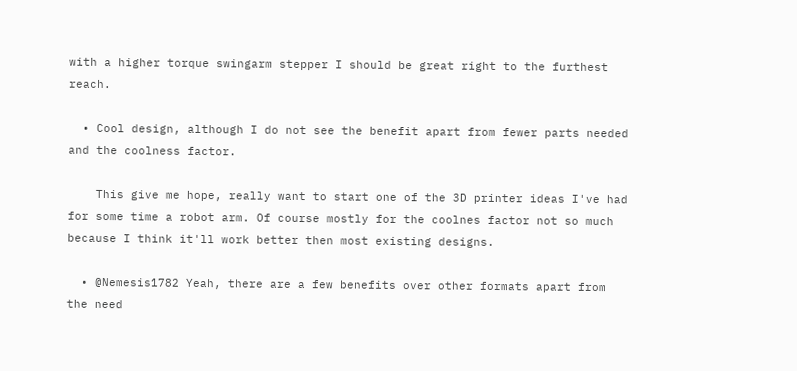with a higher torque swingarm stepper I should be great right to the furthest reach.

  • Cool design, although I do not see the benefit apart from fewer parts needed and the coolness factor.

    This give me hope, really want to start one of the 3D printer ideas I've had for some time a robot arm. Of course mostly for the coolnes factor not so much because I think it'll work better then most existing designs.

  • @Nemesis1782 Yeah, there are a few benefits over other formats apart from the need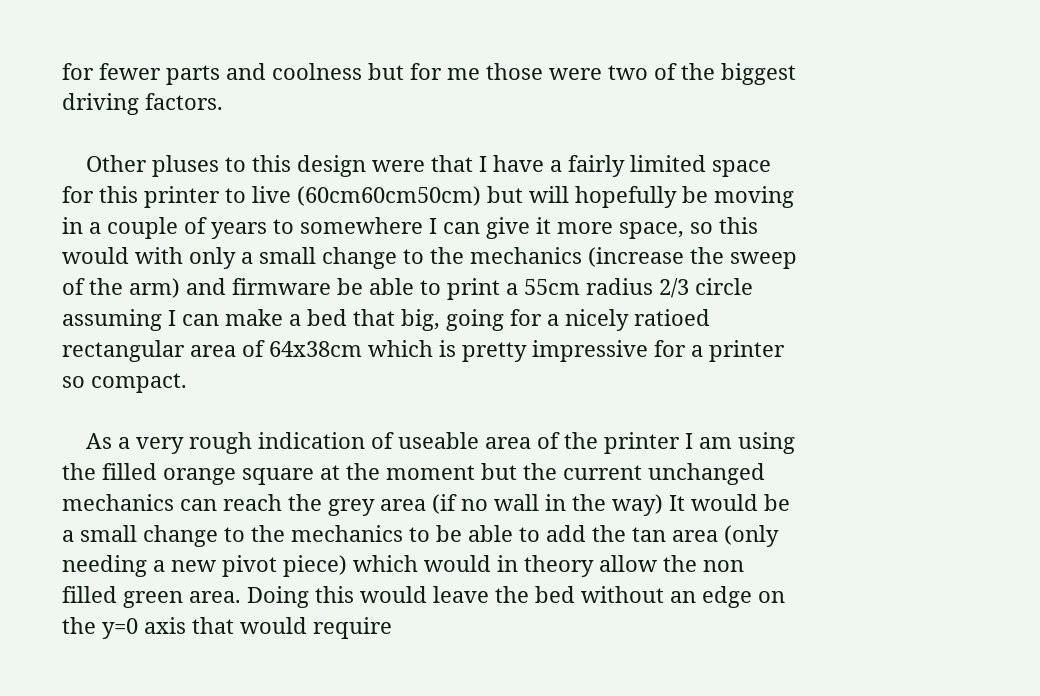for fewer parts and coolness but for me those were two of the biggest driving factors.

    Other pluses to this design were that I have a fairly limited space for this printer to live (60cm60cm50cm) but will hopefully be moving in a couple of years to somewhere I can give it more space, so this would with only a small change to the mechanics (increase the sweep of the arm) and firmware be able to print a 55cm radius 2/3 circle assuming I can make a bed that big, going for a nicely ratioed rectangular area of 64x38cm which is pretty impressive for a printer so compact.

    As a very rough indication of useable area of the printer I am using the filled orange square at the moment but the current unchanged mechanics can reach the grey area (if no wall in the way) It would be a small change to the mechanics to be able to add the tan area (only needing a new pivot piece) which would in theory allow the non filled green area. Doing this would leave the bed without an edge on the y=0 axis that would require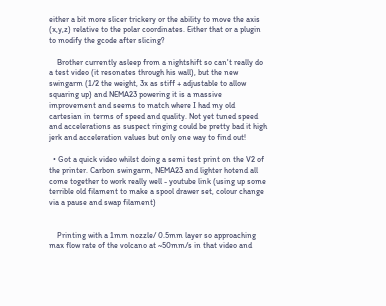either a bit more slicer trickery or the ability to move the axis (x,y,z) relative to the polar coordinates. Either that or a plugin to modify the gcode after slicing?

    Brother currently asleep from a nightshift so can't really do a test video (it resonates through his wall), but the new swingarm (1/2 the weight, 3x as stiff + adjustable to allow squaring up) and NEMA23 powering it is a massive improvement and seems to match where I had my old cartesian in terms of speed and quality. Not yet tuned speed and accelerations as suspect ringing could be pretty bad it high jerk and acceleration values but only one way to find out!

  • Got a quick video whilst doing a semi test print on the V2 of the printer. Carbon swingarm, NEMA23 and lighter hotend all come together to work really well - youtube link (using up some terrible old filament to make a spool drawer set, colour change via a pause and swap filament)


    Printing with a 1mm nozzle/ 0.5mm layer so approaching max flow rate of the volcano at ~50mm/s in that video and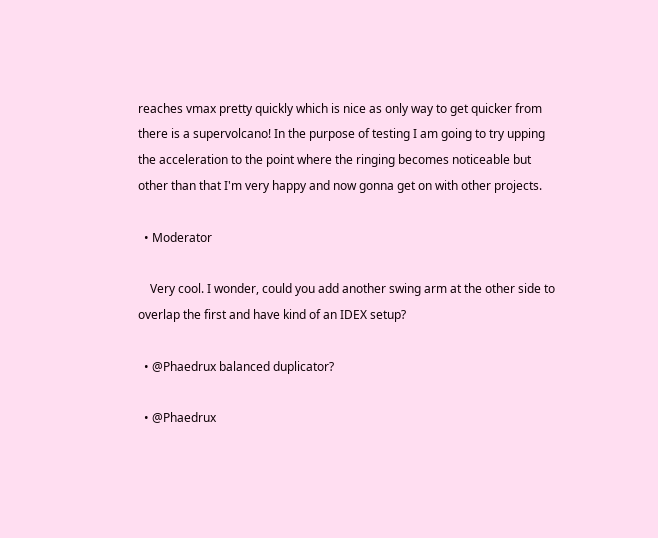reaches vmax pretty quickly which is nice as only way to get quicker from there is a supervolcano! In the purpose of testing I am going to try upping the acceleration to the point where the ringing becomes noticeable but other than that I'm very happy and now gonna get on with other projects.

  • Moderator

    Very cool. I wonder, could you add another swing arm at the other side to overlap the first and have kind of an IDEX setup?

  • @Phaedrux balanced duplicator?

  • @Phaedrux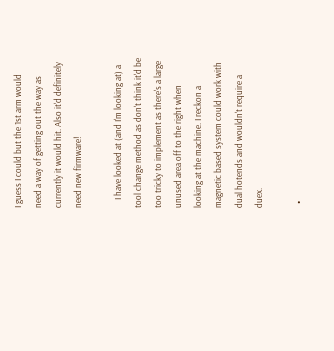I guess I could but the 1st arm would need a way of getting out the way as currently it would hit. Also it'd definitely need new firmware!

    I have looked at (and I'm looking at) a tool change method as don't think it'd be too tricky to implement as there's a large unused area off to the right when looking at the machine. I reckon a magnetic based system could work with dual hotends and wouldn't require a duex.

  •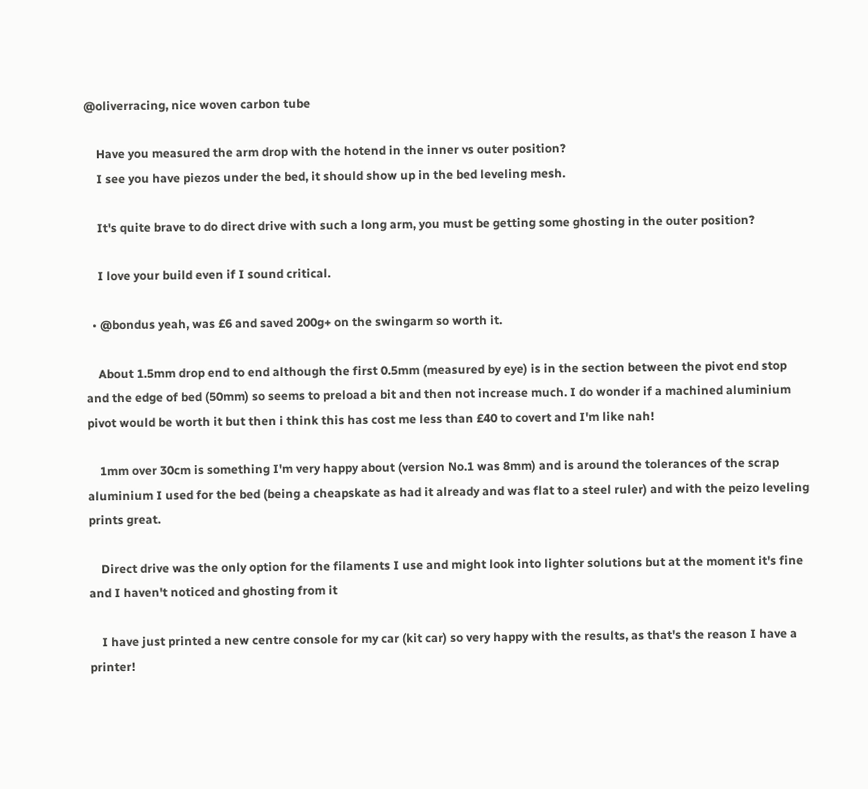@oliverracing, nice woven carbon tube

    Have you measured the arm drop with the hotend in the inner vs outer position?
    I see you have piezos under the bed, it should show up in the bed leveling mesh.

    It's quite brave to do direct drive with such a long arm, you must be getting some ghosting in the outer position?

    I love your build even if I sound critical.

  • @bondus yeah, was £6 and saved 200g+ on the swingarm so worth it.

    About 1.5mm drop end to end although the first 0.5mm (measured by eye) is in the section between the pivot end stop and the edge of bed (50mm) so seems to preload a bit and then not increase much. I do wonder if a machined aluminium pivot would be worth it but then i think this has cost me less than £40 to covert and I'm like nah!

    1mm over 30cm is something I'm very happy about (version No.1 was 8mm) and is around the tolerances of the scrap aluminium I used for the bed (being a cheapskate as had it already and was flat to a steel ruler) and with the peizo leveling prints great.

    Direct drive was the only option for the filaments I use and might look into lighter solutions but at the moment it's fine and I haven't noticed and ghosting from it

    I have just printed a new centre console for my car (kit car) so very happy with the results, as that's the reason I have a printer!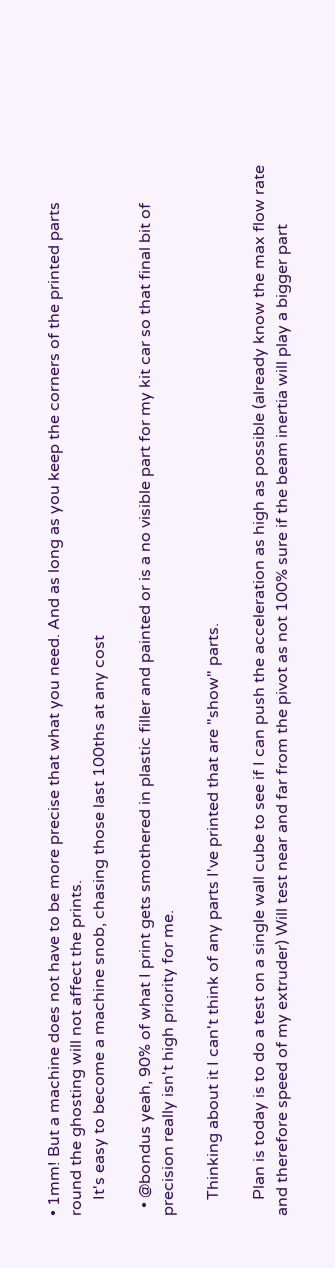• 1mm! But a machine does not have to be more precise that what you need. And as long as you keep the corners of the printed parts round the ghosting will not affect the prints.
    It's easy to become a machine snob, chasing those last 100ths at any cost

  • @bondus yeah, 90% of what I print gets smothered in plastic filler and painted or is a no visible part for my kit car so that final bit of precision really isn't high priority for me.

    Thinking about it I can't think of any parts I've printed that are "show" parts.

    Plan is today is to do a test on a single wall cube to see if I can push the acceleration as high as possible (already know the max flow rate and therefore speed of my extruder) Will test near and far from the pivot as not 100% sure if the beam inertia will play a bigger part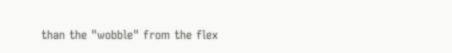than the "wobble" from the flex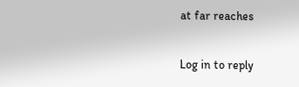at far reaches

Log in to reply